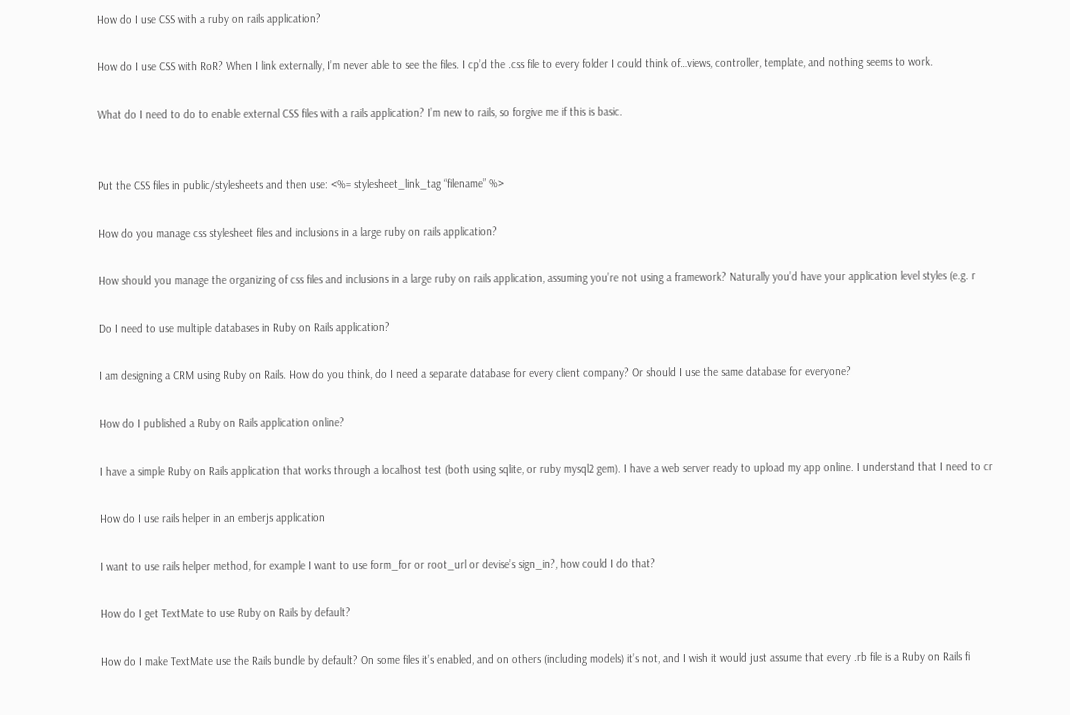How do I use CSS with a ruby on rails application?

How do I use CSS with RoR? When I link externally, I’m never able to see the files. I cp’d the .css file to every folder I could think of…views, controller, template, and nothing seems to work.

What do I need to do to enable external CSS files with a rails application? I’m new to rails, so forgive me if this is basic.


Put the CSS files in public/stylesheets and then use: <%= stylesheet_link_tag “filename” %>

How do you manage css stylesheet files and inclusions in a large ruby on rails application?

How should you manage the organizing of css files and inclusions in a large ruby on rails application, assuming you’re not using a framework? Naturally you’d have your application level styles (e.g. r

Do I need to use multiple databases in Ruby on Rails application?

I am designing a CRM using Ruby on Rails. How do you think, do I need a separate database for every client company? Or should I use the same database for everyone?

How do I published a Ruby on Rails application online?

I have a simple Ruby on Rails application that works through a localhost test (both using sqlite, or ruby mysql2 gem). I have a web server ready to upload my app online. I understand that I need to cr

How do I use rails helper in an emberjs application

I want to use rails helper method, for example I want to use form_for or root_url or devise’s sign_in?, how could I do that?

How do I get TextMate to use Ruby on Rails by default?

How do I make TextMate use the Rails bundle by default? On some files it’s enabled, and on others (including models) it’s not, and I wish it would just assume that every .rb file is a Ruby on Rails fi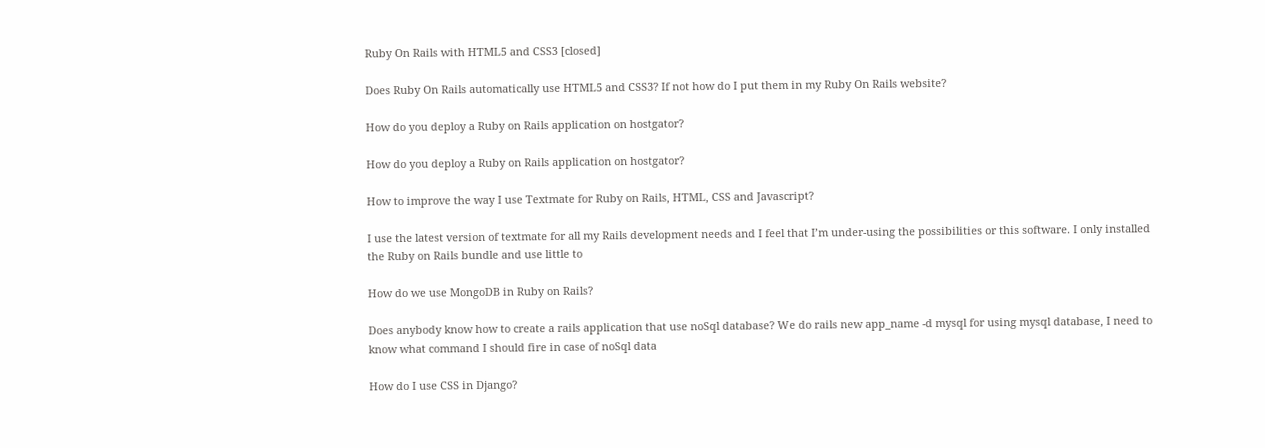Ruby On Rails with HTML5 and CSS3 [closed]

Does Ruby On Rails automatically use HTML5 and CSS3? If not how do I put them in my Ruby On Rails website?

How do you deploy a Ruby on Rails application on hostgator?

How do you deploy a Ruby on Rails application on hostgator?

How to improve the way I use Textmate for Ruby on Rails, HTML, CSS and Javascript?

I use the latest version of textmate for all my Rails development needs and I feel that I’m under-using the possibilities or this software. I only installed the Ruby on Rails bundle and use little to

How do we use MongoDB in Ruby on Rails?

Does anybody know how to create a rails application that use noSql database? We do rails new app_name -d mysql for using mysql database, I need to know what command I should fire in case of noSql data

How do I use CSS in Django?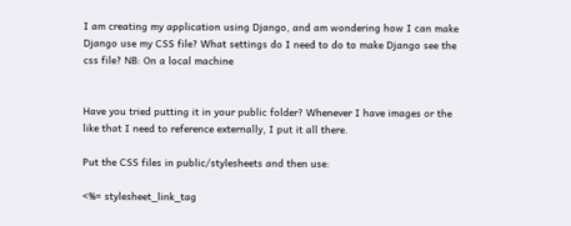I am creating my application using Django, and am wondering how I can make Django use my CSS file? What settings do I need to do to make Django see the css file? NB: On a local machine


Have you tried putting it in your public folder? Whenever I have images or the like that I need to reference externally, I put it all there.

Put the CSS files in public/stylesheets and then use:

<%= stylesheet_link_tag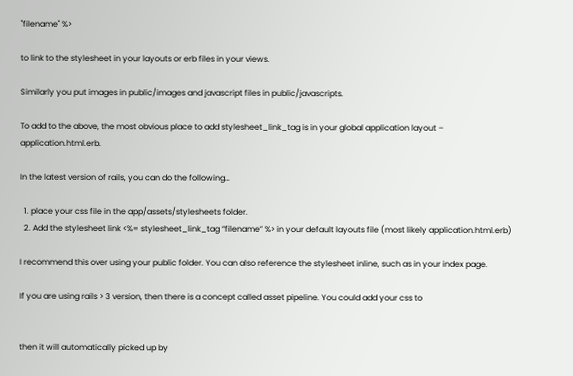"filename" %>

to link to the stylesheet in your layouts or erb files in your views.

Similarly you put images in public/images and javascript files in public/javascripts.

To add to the above, the most obvious place to add stylesheet_link_tag is in your global application layout – application.html.erb.

In the latest version of rails, you can do the following…

  1. place your css file in the app/assets/stylesheets folder.
  2. Add the stylesheet link <%= stylesheet_link_tag “filename” %> in your default layouts file (most likely application.html.erb)

I recommend this over using your public folder. You can also reference the stylesheet inline, such as in your index page.

If you are using rails > 3 version, then there is a concept called asset pipeline. You could add your css to


then it will automatically picked up by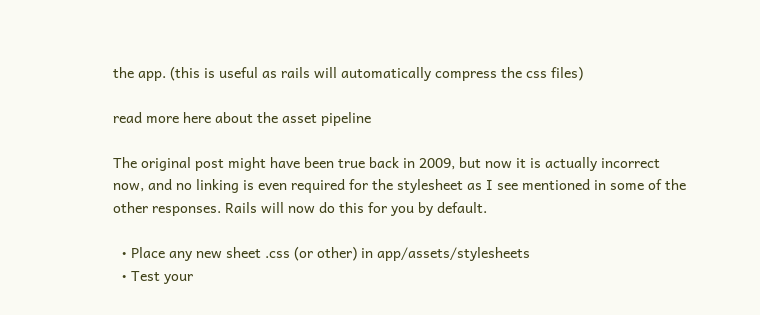the app. (this is useful as rails will automatically compress the css files)

read more here about the asset pipeline

The original post might have been true back in 2009, but now it is actually incorrect now, and no linking is even required for the stylesheet as I see mentioned in some of the other responses. Rails will now do this for you by default.

  • Place any new sheet .css (or other) in app/assets/stylesheets
  • Test your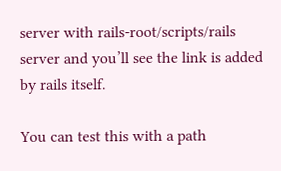server with rails-root/scripts/rails server and you’ll see the link is added by rails itself.

You can test this with a path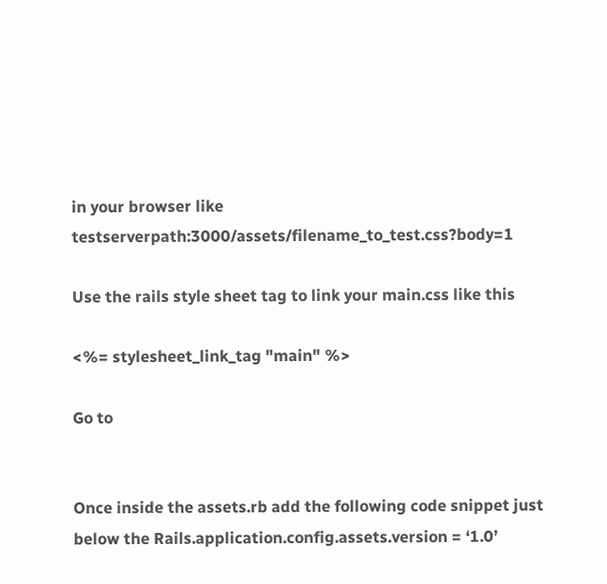in your browser like testserverpath:3000/assets/filename_to_test.css?body=1

Use the rails style sheet tag to link your main.css like this

<%= stylesheet_link_tag "main" %>

Go to


Once inside the assets.rb add the following code snippet just below the Rails.application.config.assets.version = ‘1.0’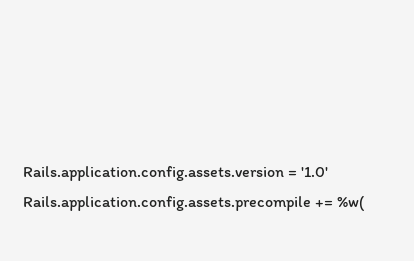Rails.application.config.assets.version = '1.0'
Rails.application.config.assets.precompile += %w(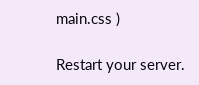main.css )

Restart your server.